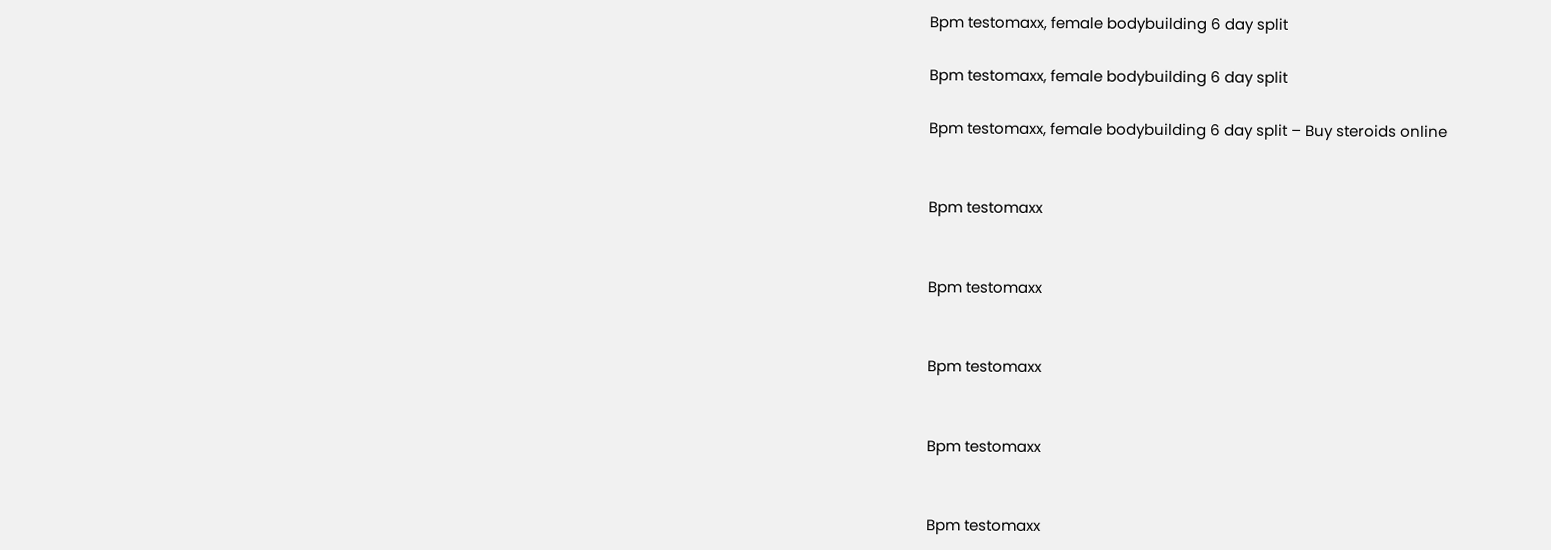Bpm testomaxx, female bodybuilding 6 day split

Bpm testomaxx, female bodybuilding 6 day split

Bpm testomaxx, female bodybuilding 6 day split – Buy steroids online


Bpm testomaxx


Bpm testomaxx


Bpm testomaxx


Bpm testomaxx


Bpm testomaxx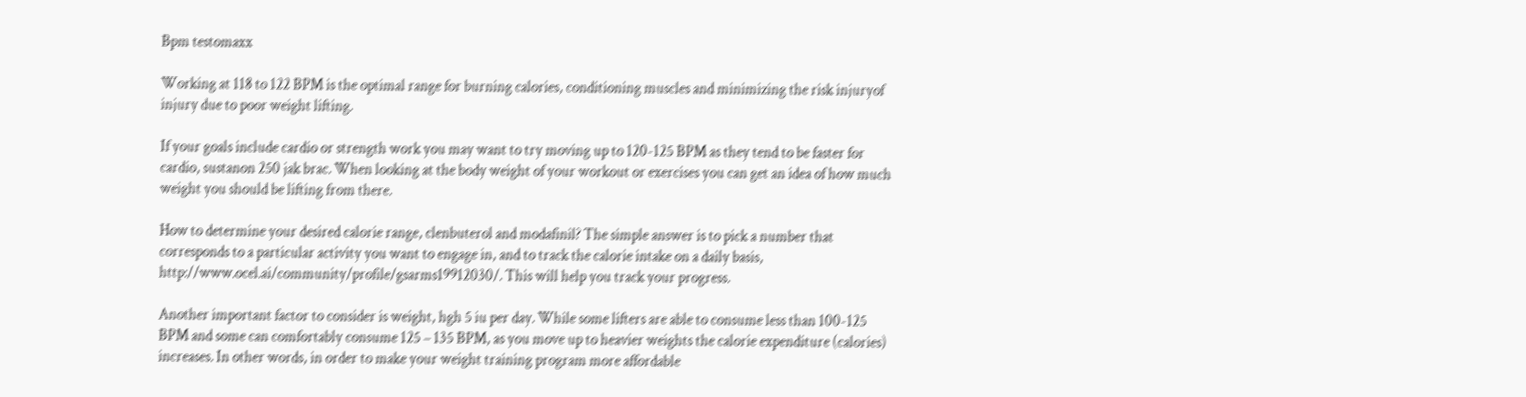Bpm testomaxx

Working at 118 to 122 BPM is the optimal range for burning calories, conditioning muscles and minimizing the risk injuryof injury due to poor weight lifting.

If your goals include cardio or strength work you may want to try moving up to 120-125 BPM as they tend to be faster for cardio, sustanon 250 jak brac. When looking at the body weight of your workout or exercises you can get an idea of how much weight you should be lifting from there.

How to determine your desired calorie range, clenbuterol and modafinil? The simple answer is to pick a number that corresponds to a particular activity you want to engage in, and to track the calorie intake on a daily basis, http://www.ocel.ai/community/profile/gsarms19912030/. This will help you track your progress.

Another important factor to consider is weight, hgh 5 iu per day. While some lifters are able to consume less than 100-125 BPM and some can comfortably consume 125 – 135 BPM, as you move up to heavier weights the calorie expenditure (calories) increases. In other words, in order to make your weight training program more affordable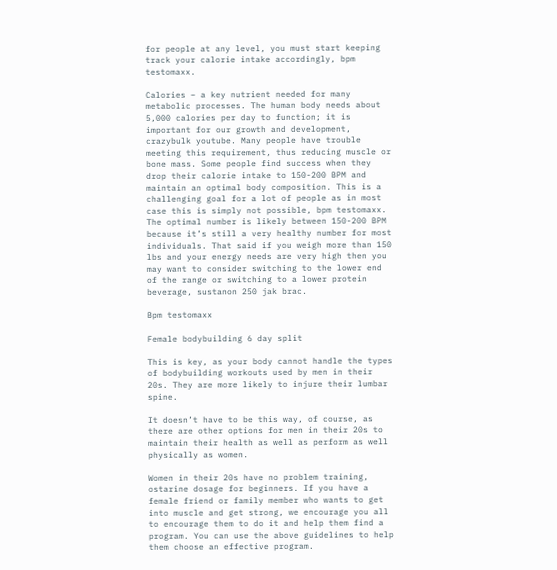for people at any level, you must start keeping track your calorie intake accordingly, bpm testomaxx.

Calories – a key nutrient needed for many metabolic processes. The human body needs about 5,000 calories per day to function; it is important for our growth and development, crazybulk youtube. Many people have trouble meeting this requirement, thus reducing muscle or bone mass. Some people find success when they drop their calorie intake to 150-200 BPM and maintain an optimal body composition. This is a challenging goal for a lot of people as in most case this is simply not possible, bpm testomaxx. The optimal number is likely between 150-200 BPM because it’s still a very healthy number for most individuals. That said if you weigh more than 150 lbs and your energy needs are very high then you may want to consider switching to the lower end of the range or switching to a lower protein beverage, sustanon 250 jak brac.

Bpm testomaxx

Female bodybuilding 6 day split

This is key, as your body cannot handle the types of bodybuilding workouts used by men in their 20s. They are more likely to injure their lumbar spine.

It doesn’t have to be this way, of course, as there are other options for men in their 20s to maintain their health as well as perform as well physically as women.

Women in their 20s have no problem training, ostarine dosage for beginners. If you have a female friend or family member who wants to get into muscle and get strong, we encourage you all to encourage them to do it and help them find a program. You can use the above guidelines to help them choose an effective program.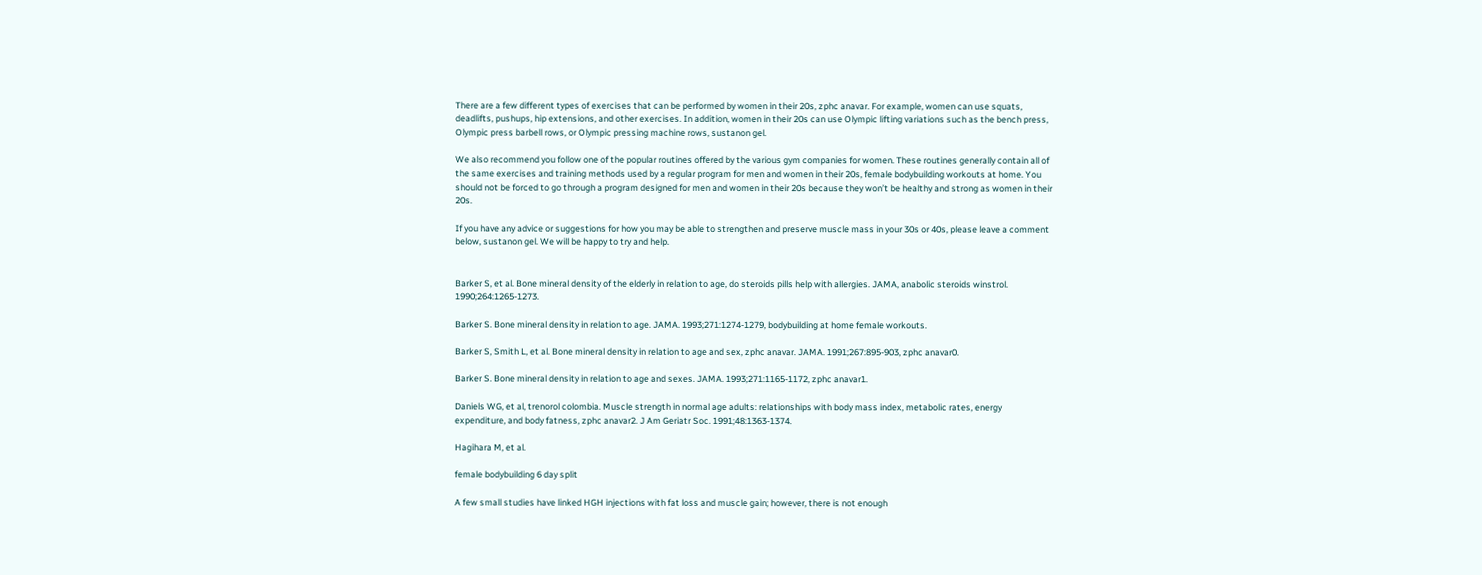There are a few different types of exercises that can be performed by women in their 20s, zphc anavar. For example, women can use squats, deadlifts, pushups, hip extensions, and other exercises. In addition, women in their 20s can use Olympic lifting variations such as the bench press, Olympic press barbell rows, or Olympic pressing machine rows, sustanon gel.

We also recommend you follow one of the popular routines offered by the various gym companies for women. These routines generally contain all of the same exercises and training methods used by a regular program for men and women in their 20s, female bodybuilding workouts at home. You should not be forced to go through a program designed for men and women in their 20s because they won’t be healthy and strong as women in their 20s.

If you have any advice or suggestions for how you may be able to strengthen and preserve muscle mass in your 30s or 40s, please leave a comment below, sustanon gel. We will be happy to try and help.


Barker S, et al. Bone mineral density of the elderly in relation to age, do steroids pills help with allergies. JAMA, anabolic steroids winstrol. 1990;264:1265-1273.

Barker S. Bone mineral density in relation to age. JAMA. 1993;271:1274-1279, bodybuilding at home female workouts.

Barker S, Smith L, et al. Bone mineral density in relation to age and sex, zphc anavar. JAMA. 1991;267:895-903, zphc anavar0.

Barker S. Bone mineral density in relation to age and sexes. JAMA. 1993;271:1165-1172, zphc anavar1.

Daniels WG, et al, trenorol colombia. Muscle strength in normal age adults: relationships with body mass index, metabolic rates, energy expenditure, and body fatness, zphc anavar2. J Am Geriatr Soc. 1991;48:1363-1374.

Hagihara M, et al.

female bodybuilding 6 day split

A few small studies have linked HGH injections with fat loss and muscle gain; however, there is not enough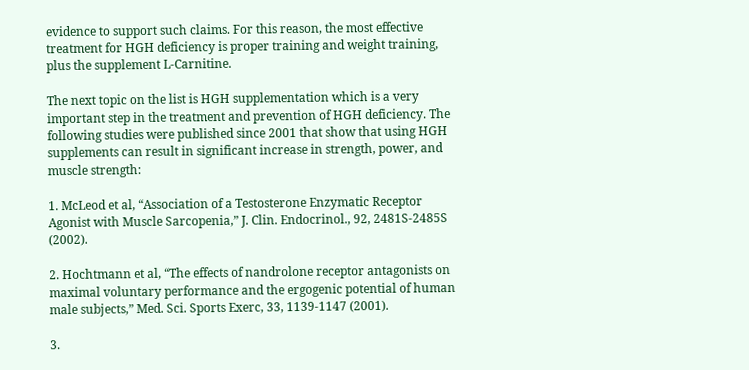evidence to support such claims. For this reason, the most effective treatment for HGH deficiency is proper training and weight training, plus the supplement L-Carnitine.

The next topic on the list is HGH supplementation which is a very important step in the treatment and prevention of HGH deficiency. The following studies were published since 2001 that show that using HGH supplements can result in significant increase in strength, power, and muscle strength:

1. McLeod et al, “Association of a Testosterone Enzymatic Receptor Agonist with Muscle Sarcopenia,” J. Clin. Endocrinol., 92, 2481S-2485S (2002).

2. Hochtmann et al, “The effects of nandrolone receptor antagonists on maximal voluntary performance and the ergogenic potential of human male subjects,” Med. Sci. Sports Exerc, 33, 1139-1147 (2001).

3.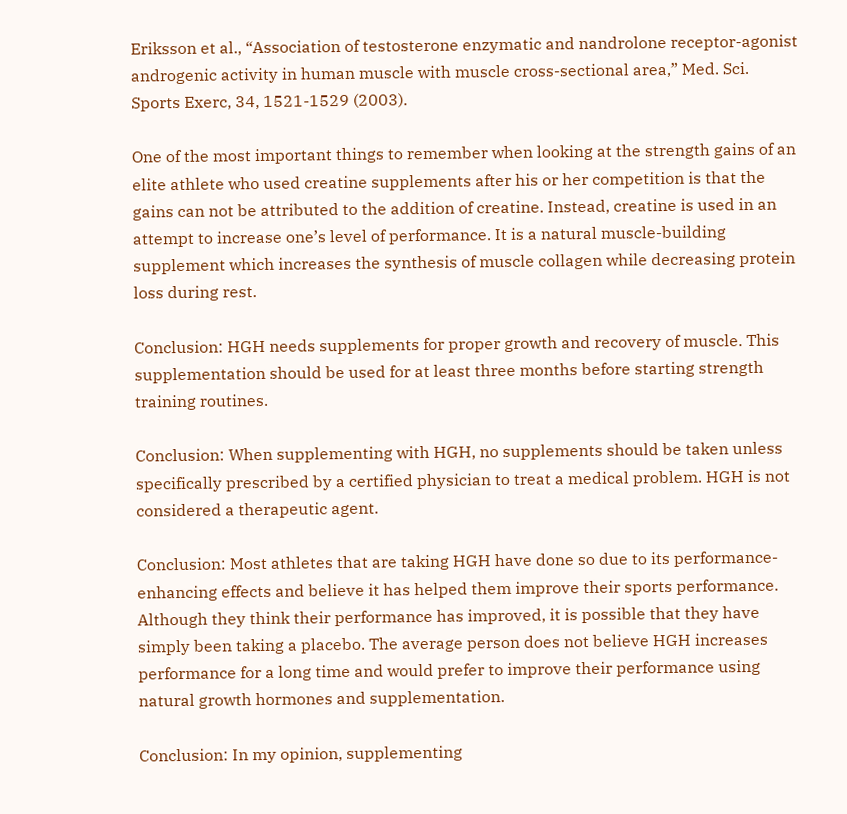Eriksson et al., “Association of testosterone enzymatic and nandrolone receptor-agonist androgenic activity in human muscle with muscle cross-sectional area,” Med. Sci. Sports Exerc, 34, 1521-1529 (2003).

One of the most important things to remember when looking at the strength gains of an elite athlete who used creatine supplements after his or her competition is that the gains can not be attributed to the addition of creatine. Instead, creatine is used in an attempt to increase one’s level of performance. It is a natural muscle-building supplement which increases the synthesis of muscle collagen while decreasing protein loss during rest.

Conclusion: HGH needs supplements for proper growth and recovery of muscle. This supplementation should be used for at least three months before starting strength training routines.

Conclusion: When supplementing with HGH, no supplements should be taken unless specifically prescribed by a certified physician to treat a medical problem. HGH is not considered a therapeutic agent.

Conclusion: Most athletes that are taking HGH have done so due to its performance-enhancing effects and believe it has helped them improve their sports performance. Although they think their performance has improved, it is possible that they have simply been taking a placebo. The average person does not believe HGH increases performance for a long time and would prefer to improve their performance using natural growth hormones and supplementation.

Conclusion: In my opinion, supplementing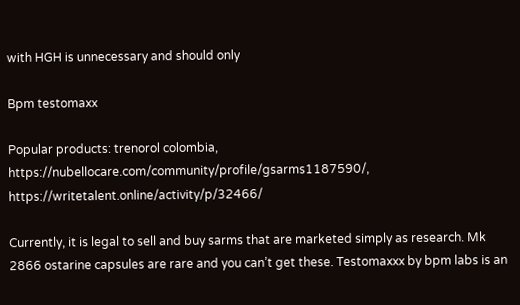with HGH is unnecessary and should only

Bpm testomaxx

Popular products: trenorol colombia, https://nubellocare.com/community/profile/gsarms1187590/, https://writetalent.online/activity/p/32466/

Currently, it is legal to sell and buy sarms that are marketed simply as research. Mk 2866 ostarine capsules are rare and you can’t get these. Testomaxxx by bpm labs is an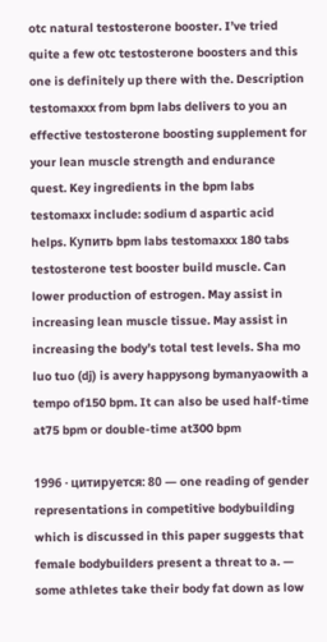otc natural testosterone booster. I’ve tried quite a few otc testosterone boosters and this one is definitely up there with the. Description testomaxxx from bpm labs delivers to you an effective testosterone boosting supplement for your lean muscle strength and endurance quest. Key ingredients in the bpm labs testomaxx include: sodium d aspartic acid helps. Kyпить bpm labs testomaxxx 180 tabs testosterone test booster build muscle. Can lower production of estrogen. May assist in increasing lean muscle tissue. May assist in increasing the body’s total test levels. Sha mo luo tuo (dj) is avery happysong bymanyaowith a tempo of150 bpm. It can also be used half-time at75 bpm or double-time at300 bpm

1996 · цитируется: 80 — one reading of gender representations in competitive bodybuilding which is discussed in this paper suggests that female bodybuilders present a threat to a. — some athletes take their body fat down as low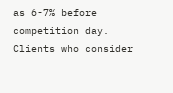as 6-7% before competition day. Clients who consider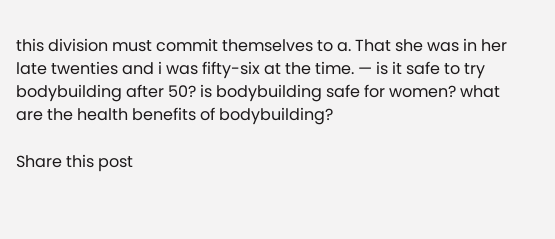this division must commit themselves to a. That she was in her late twenties and i was fifty-six at the time. — is it safe to try bodybuilding after 50? is bodybuilding safe for women? what are the health benefits of bodybuilding?

Share this post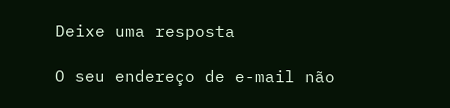Deixe uma resposta

O seu endereço de e-mail não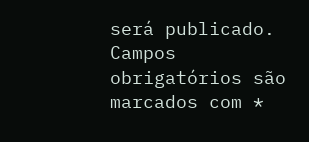será publicado. Campos obrigatórios são marcados com *